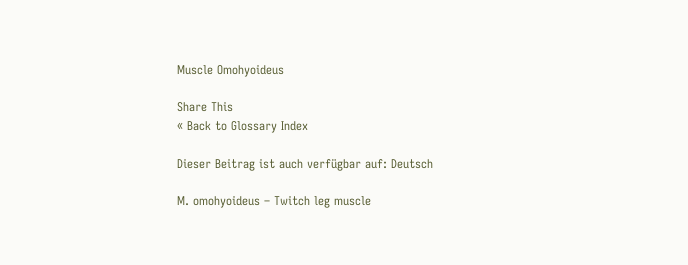Muscle Omohyoideus

Share This
« Back to Glossary Index

Dieser Beitrag ist auch verfügbar auf: Deutsch

M. omohyoideus – Twitch leg muscle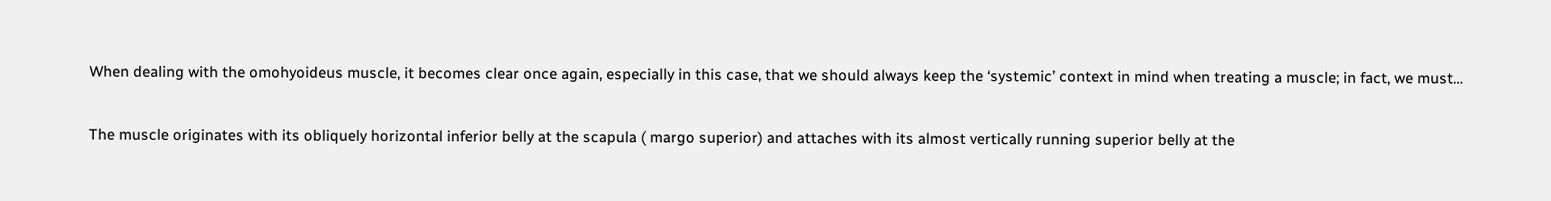When dealing with the omohyoideus muscle, it becomes clear once again, especially in this case, that we should always keep the ‘systemic’ context in mind when treating a muscle; in fact, we must…

The muscle originates with its obliquely horizontal inferior belly at the scapula ( margo superior) and attaches with its almost vertically running superior belly at the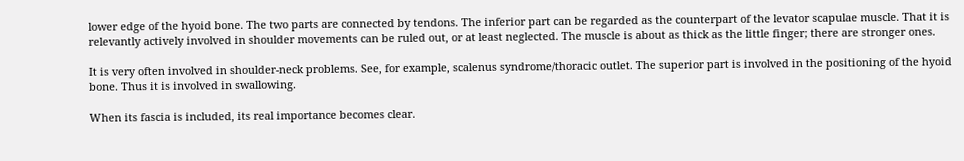lower edge of the hyoid bone. The two parts are connected by tendons. The inferior part can be regarded as the counterpart of the levator scapulae muscle. That it is relevantly actively involved in shoulder movements can be ruled out, or at least neglected. The muscle is about as thick as the little finger; there are stronger ones.

It is very often involved in shoulder-neck problems. See, for example, scalenus syndrome/thoracic outlet. The superior part is involved in the positioning of the hyoid bone. Thus it is involved in swallowing.

When its fascia is included, its real importance becomes clear.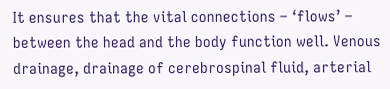It ensures that the vital connections – ‘flows’ – between the head and the body function well. Venous drainage, drainage of cerebrospinal fluid, arterial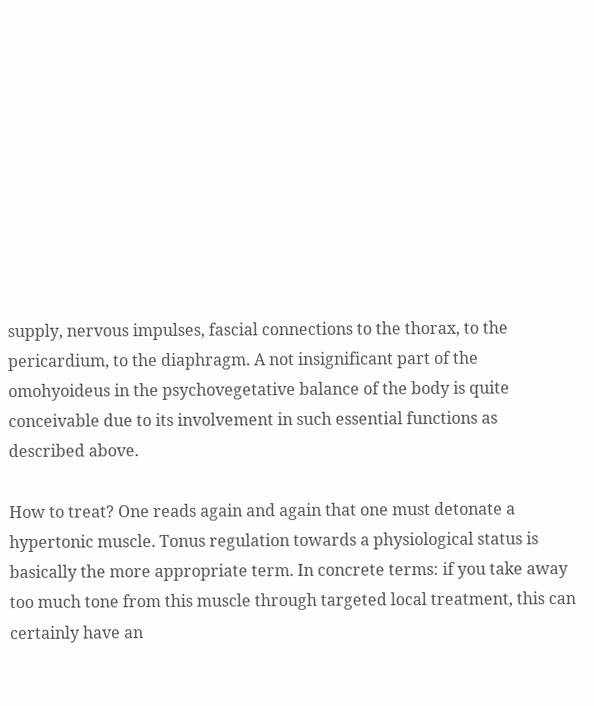supply, nervous impulses, fascial connections to the thorax, to the pericardium, to the diaphragm. A not insignificant part of the omohyoideus in the psychovegetative balance of the body is quite conceivable due to its involvement in such essential functions as described above.

How to treat? One reads again and again that one must detonate a hypertonic muscle. Tonus regulation towards a physiological status is basically the more appropriate term. In concrete terms: if you take away too much tone from this muscle through targeted local treatment, this can certainly have an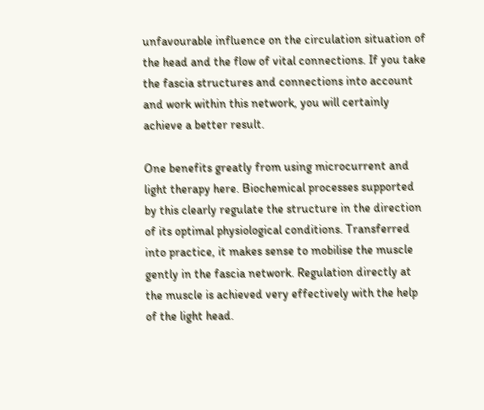unfavourable influence on the circulation situation of the head and the flow of vital connections. If you take the fascia structures and connections into account and work within this network, you will certainly achieve a better result.

One benefits greatly from using microcurrent and light therapy here. Biochemical processes supported by this clearly regulate the structure in the direction of its optimal physiological conditions. Transferred into practice, it makes sense to mobilise the muscle gently in the fascia network. Regulation directly at the muscle is achieved very effectively with the help of the light head.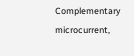Complementary microcurrent,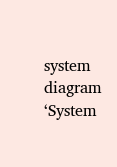system diagram ‘System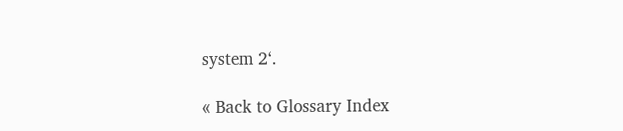system 2‘.

« Back to Glossary Index